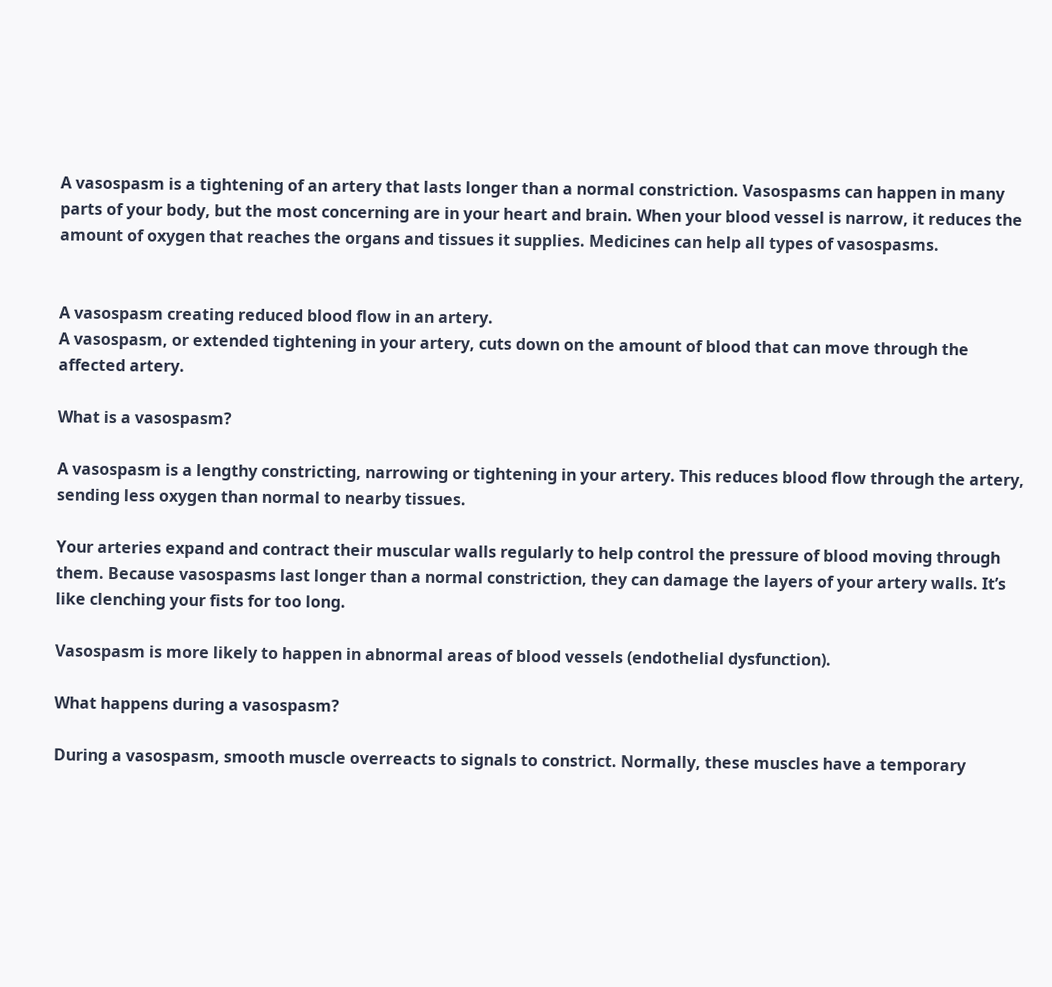A vasospasm is a tightening of an artery that lasts longer than a normal constriction. Vasospasms can happen in many parts of your body, but the most concerning are in your heart and brain. When your blood vessel is narrow, it reduces the amount of oxygen that reaches the organs and tissues it supplies. Medicines can help all types of vasospasms.


A vasospasm creating reduced blood flow in an artery.
A vasospasm, or extended tightening in your artery, cuts down on the amount of blood that can move through the affected artery.

What is a vasospasm?

A vasospasm is a lengthy constricting, narrowing or tightening in your artery. This reduces blood flow through the artery, sending less oxygen than normal to nearby tissues.

Your arteries expand and contract their muscular walls regularly to help control the pressure of blood moving through them. Because vasospasms last longer than a normal constriction, they can damage the layers of your artery walls. It’s like clenching your fists for too long.

Vasospasm is more likely to happen in abnormal areas of blood vessels (endothelial dysfunction).

What happens during a vasospasm?

During a vasospasm, smooth muscle overreacts to signals to constrict. Normally, these muscles have a temporary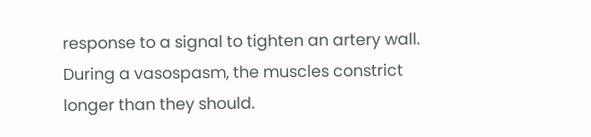response to a signal to tighten an artery wall. During a vasospasm, the muscles constrict longer than they should.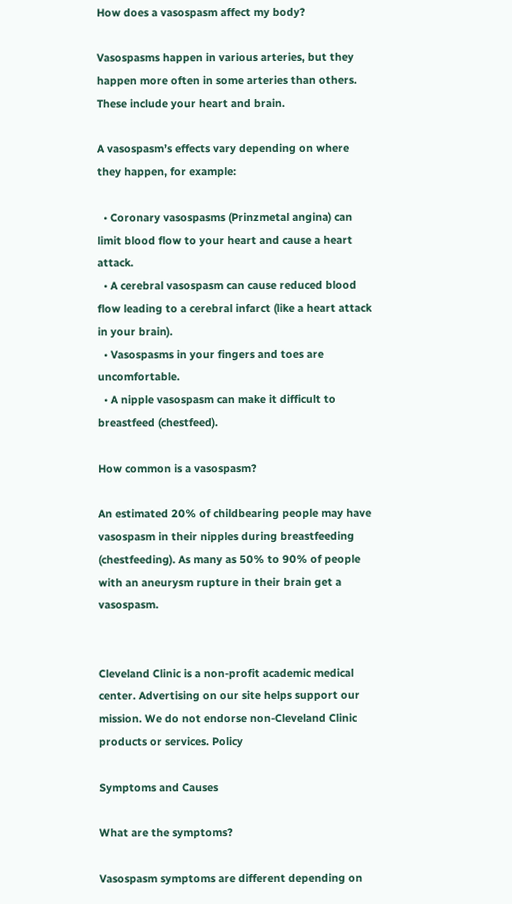How does a vasospasm affect my body?

Vasospasms happen in various arteries, but they happen more often in some arteries than others. These include your heart and brain.

A vasospasm’s effects vary depending on where they happen, for example:

  • Coronary vasospasms (Prinzmetal angina) can limit blood flow to your heart and cause a heart attack.
  • A cerebral vasospasm can cause reduced blood flow leading to a cerebral infarct (like a heart attack in your brain).
  • Vasospasms in your fingers and toes are uncomfortable.
  • A nipple vasospasm can make it difficult to breastfeed (chestfeed).

How common is a vasospasm?

An estimated 20% of childbearing people may have vasospasm in their nipples during breastfeeding (chestfeeding). As many as 50% to 90% of people with an aneurysm rupture in their brain get a vasospasm.


Cleveland Clinic is a non-profit academic medical center. Advertising on our site helps support our mission. We do not endorse non-Cleveland Clinic products or services. Policy

Symptoms and Causes

What are the symptoms?

Vasospasm symptoms are different depending on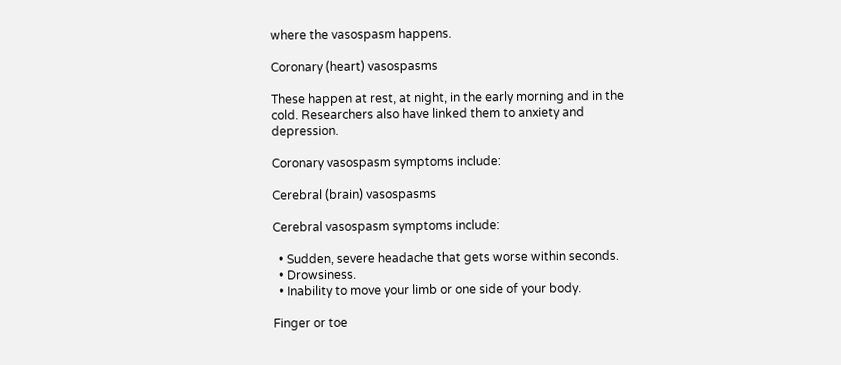where the vasospasm happens.

Coronary (heart) vasospasms

These happen at rest, at night, in the early morning and in the cold. Researchers also have linked them to anxiety and depression.

Coronary vasospasm symptoms include:

Cerebral (brain) vasospasms

Cerebral vasospasm symptoms include:

  • Sudden, severe headache that gets worse within seconds.
  • Drowsiness.
  • Inability to move your limb or one side of your body.

Finger or toe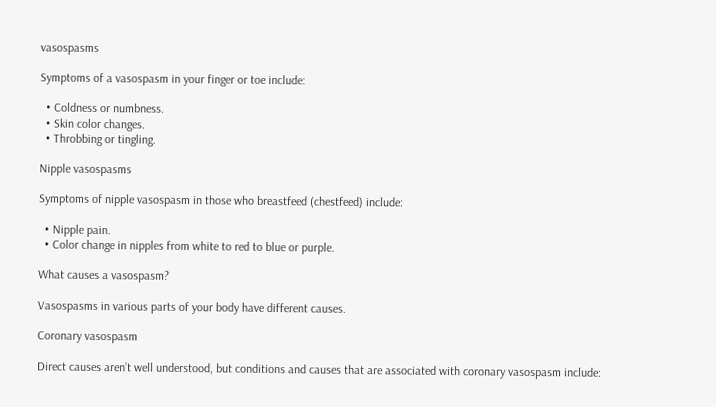vasospasms

Symptoms of a vasospasm in your finger or toe include:

  • Coldness or numbness.
  • Skin color changes.
  • Throbbing or tingling.

Nipple vasospasms

Symptoms of nipple vasospasm in those who breastfeed (chestfeed) include:

  • Nipple pain.
  • Color change in nipples from white to red to blue or purple.

What causes a vasospasm?

Vasospasms in various parts of your body have different causes.

Coronary vasospasm

Direct causes aren’t well understood, but conditions and causes that are associated with coronary vasospasm include: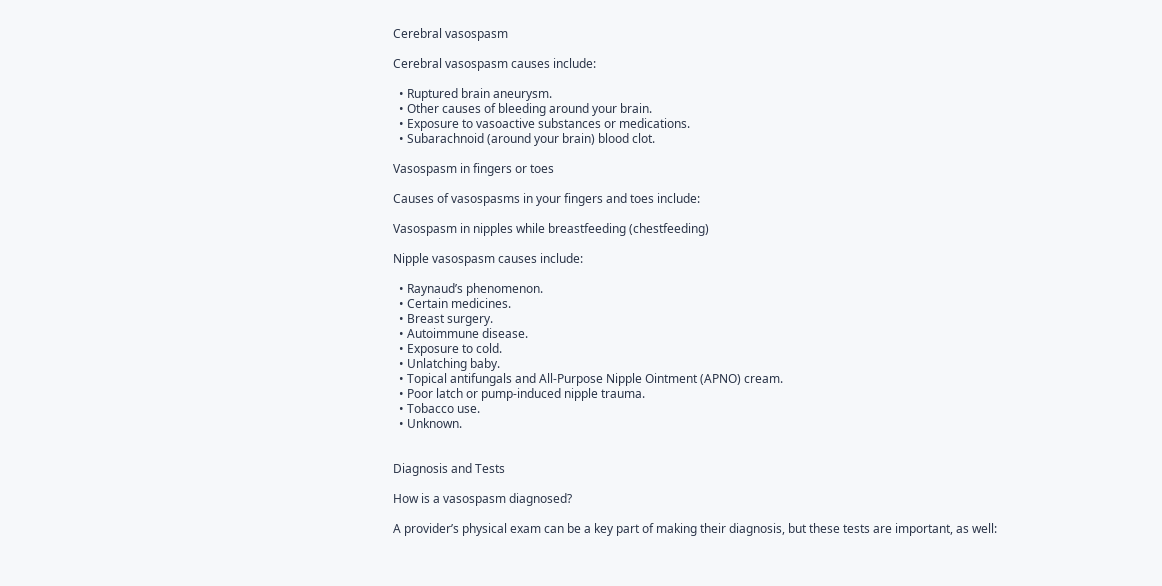Cerebral vasospasm

Cerebral vasospasm causes include:

  • Ruptured brain aneurysm.
  • Other causes of bleeding around your brain.
  • Exposure to vasoactive substances or medications.
  • Subarachnoid (around your brain) blood clot.

Vasospasm in fingers or toes

Causes of vasospasms in your fingers and toes include:

Vasospasm in nipples while breastfeeding (chestfeeding)

Nipple vasospasm causes include:

  • Raynaud’s phenomenon.
  • Certain medicines.
  • Breast surgery.
  • Autoimmune disease.
  • Exposure to cold.
  • Unlatching baby.
  • Topical antifungals and All-Purpose Nipple Ointment (APNO) cream.
  • Poor latch or pump-induced nipple trauma.
  • Tobacco use.
  • Unknown.


Diagnosis and Tests

How is a vasospasm diagnosed?

A provider’s physical exam can be a key part of making their diagnosis, but these tests are important, as well: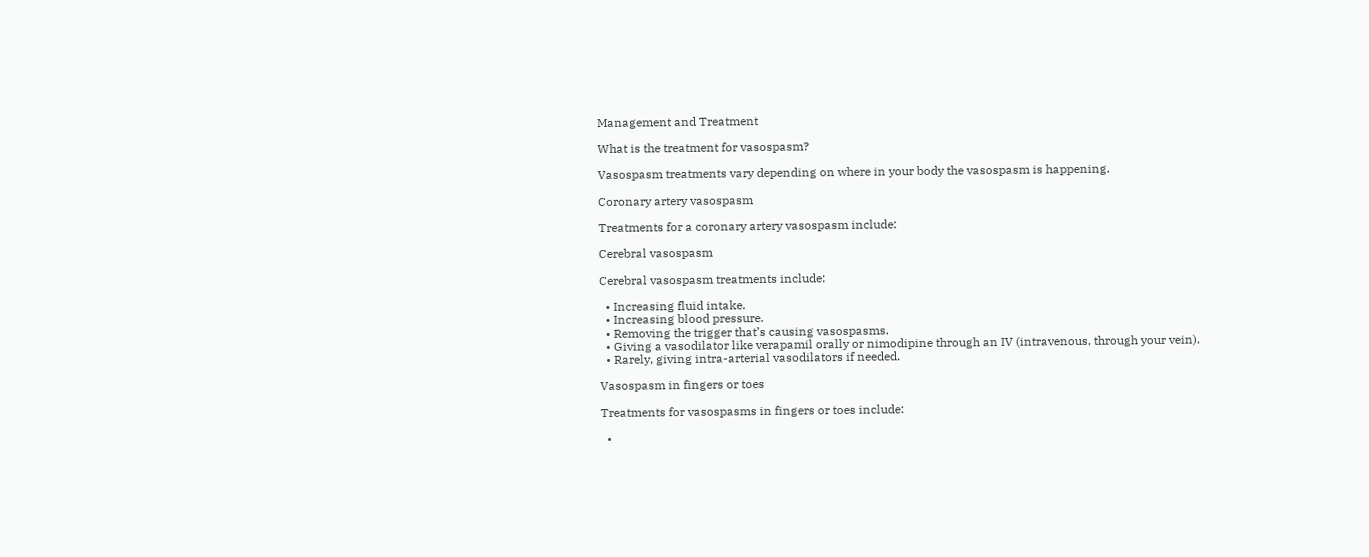Management and Treatment

What is the treatment for vasospasm?

Vasospasm treatments vary depending on where in your body the vasospasm is happening.

Coronary artery vasospasm

Treatments for a coronary artery vasospasm include:

Cerebral vasospasm

Cerebral vasospasm treatments include:

  • Increasing fluid intake.
  • Increasing blood pressure.
  • Removing the trigger that’s causing vasospasms.
  • Giving a vasodilator like verapamil orally or nimodipine through an IV (intravenous, through your vein).
  • Rarely, giving intra-arterial vasodilators if needed.

Vasospasm in fingers or toes

Treatments for vasospasms in fingers or toes include:

  •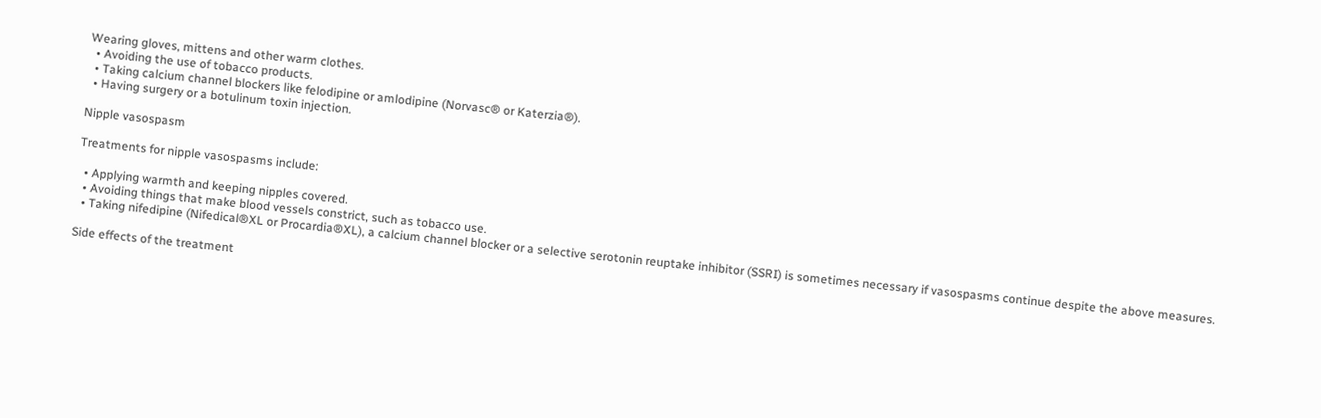Wearing gloves, mittens and other warm clothes.
  • Avoiding the use of tobacco products.
  • Taking calcium channel blockers like felodipine or amlodipine (Norvasc® or Katerzia®).
  • Having surgery or a botulinum toxin injection.

Nipple vasospasm

Treatments for nipple vasospasms include:

  • Applying warmth and keeping nipples covered.
  • Avoiding things that make blood vessels constrict, such as tobacco use.
  • Taking nifedipine (Nifedical®XL or Procardia®XL), a calcium channel blocker or a selective serotonin reuptake inhibitor (SSRI) is sometimes necessary if vasospasms continue despite the above measures.

Side effects of the treatment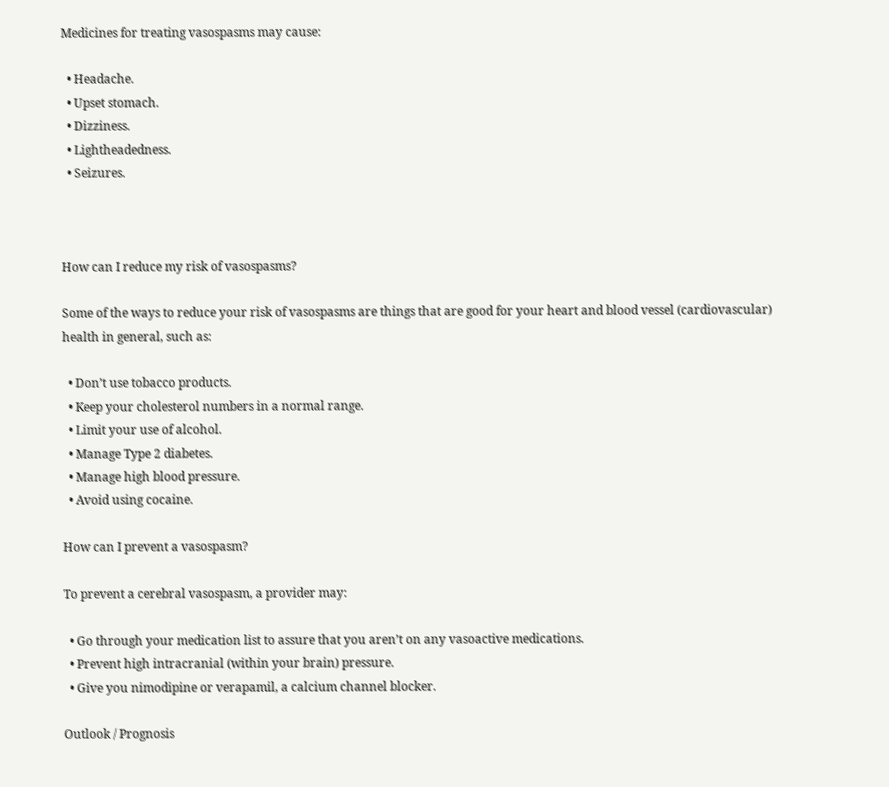Medicines for treating vasospasms may cause:

  • Headache.
  • Upset stomach.
  • Dizziness.
  • Lightheadedness.
  • Seizures.



How can I reduce my risk of vasospasms?

Some of the ways to reduce your risk of vasospasms are things that are good for your heart and blood vessel (cardiovascular) health in general, such as:

  • Don’t use tobacco products.
  • Keep your cholesterol numbers in a normal range.
  • Limit your use of alcohol.
  • Manage Type 2 diabetes.
  • Manage high blood pressure.
  • Avoid using cocaine.

How can I prevent a vasospasm?

To prevent a cerebral vasospasm, a provider may:

  • Go through your medication list to assure that you aren’t on any vasoactive medications.
  • Prevent high intracranial (within your brain) pressure.
  • Give you nimodipine or verapamil, a calcium channel blocker.

Outlook / Prognosis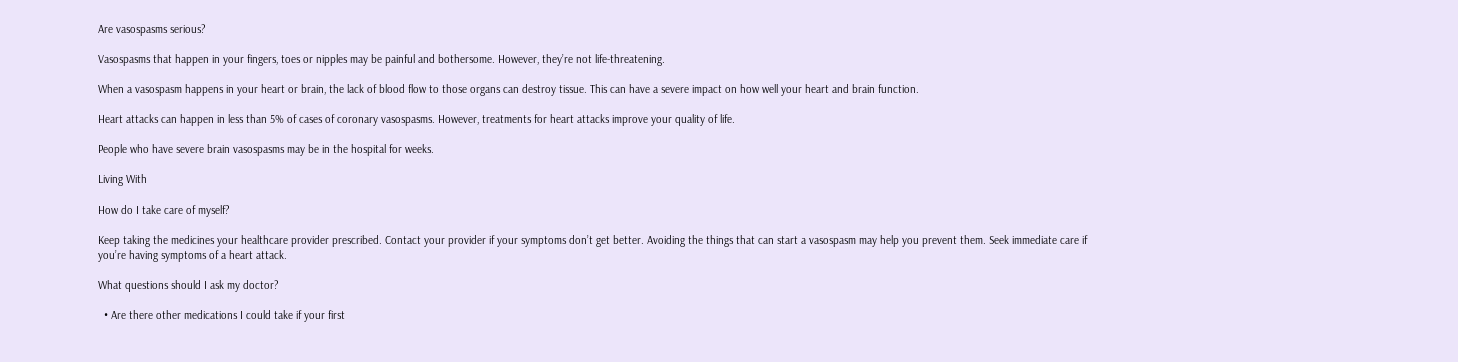Are vasospasms serious?

Vasospasms that happen in your fingers, toes or nipples may be painful and bothersome. However, they’re not life-threatening.

When a vasospasm happens in your heart or brain, the lack of blood flow to those organs can destroy tissue. This can have a severe impact on how well your heart and brain function.

Heart attacks can happen in less than 5% of cases of coronary vasospasms. However, treatments for heart attacks improve your quality of life.

People who have severe brain vasospasms may be in the hospital for weeks.

Living With

How do I take care of myself?

Keep taking the medicines your healthcare provider prescribed. Contact your provider if your symptoms don’t get better. Avoiding the things that can start a vasospasm may help you prevent them. Seek immediate care if you’re having symptoms of a heart attack.

What questions should I ask my doctor?

  • Are there other medications I could take if your first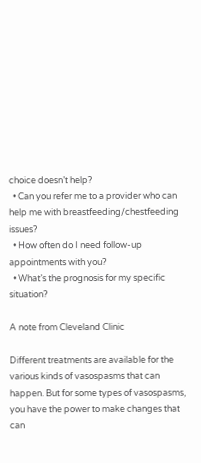choice doesn’t help?
  • Can you refer me to a provider who can help me with breastfeeding/chestfeeding issues?
  • How often do I need follow-up appointments with you?
  • What’s the prognosis for my specific situation?

A note from Cleveland Clinic

Different treatments are available for the various kinds of vasospasms that can happen. But for some types of vasospasms, you have the power to make changes that can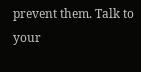prevent them. Talk to your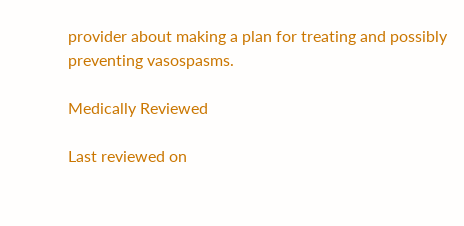provider about making a plan for treating and possibly preventing vasospasms.

Medically Reviewed

Last reviewed on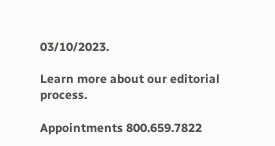03/10/2023.

Learn more about our editorial process.

Appointments 800.659.7822